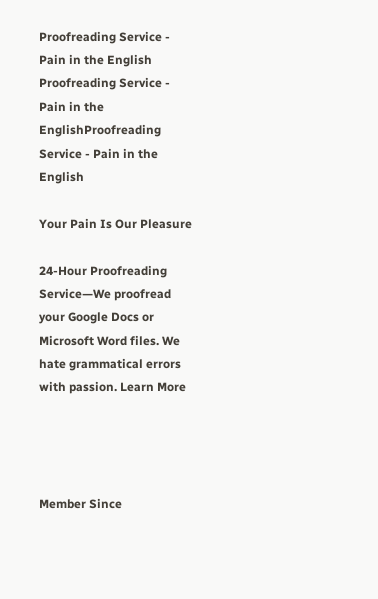Proofreading Service - Pain in the English
Proofreading Service - Pain in the EnglishProofreading Service - Pain in the English

Your Pain Is Our Pleasure

24-Hour Proofreading Service—We proofread your Google Docs or Microsoft Word files. We hate grammatical errors with passion. Learn More




Member Since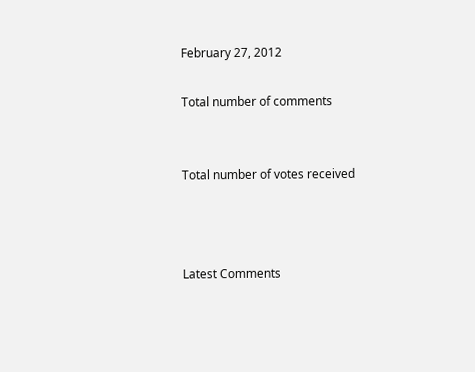February 27, 2012

Total number of comments


Total number of votes received



Latest Comments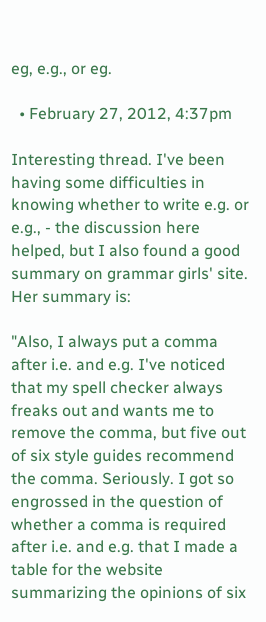eg, e.g., or eg.

  • February 27, 2012, 4:37pm

Interesting thread. I've been having some difficulties in knowing whether to write e.g. or e.g., - the discussion here helped, but I also found a good summary on grammar girls' site. Her summary is:

"Also, I always put a comma after i.e. and e.g. I've noticed that my spell checker always freaks out and wants me to remove the comma, but five out of six style guides recommend the comma. Seriously. I got so engrossed in the question of whether a comma is required after i.e. and e.g. that I made a table for the website summarizing the opinions of six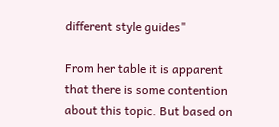different style guides"

From her table it is apparent that there is some contention about this topic. But based on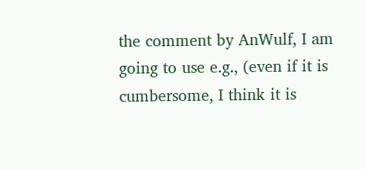the comment by AnWulf, I am going to use e.g., (even if it is cumbersome, I think it is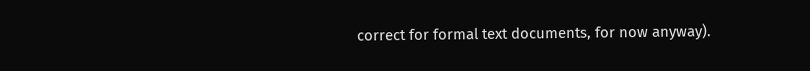correct for formal text documents, for now anyway).